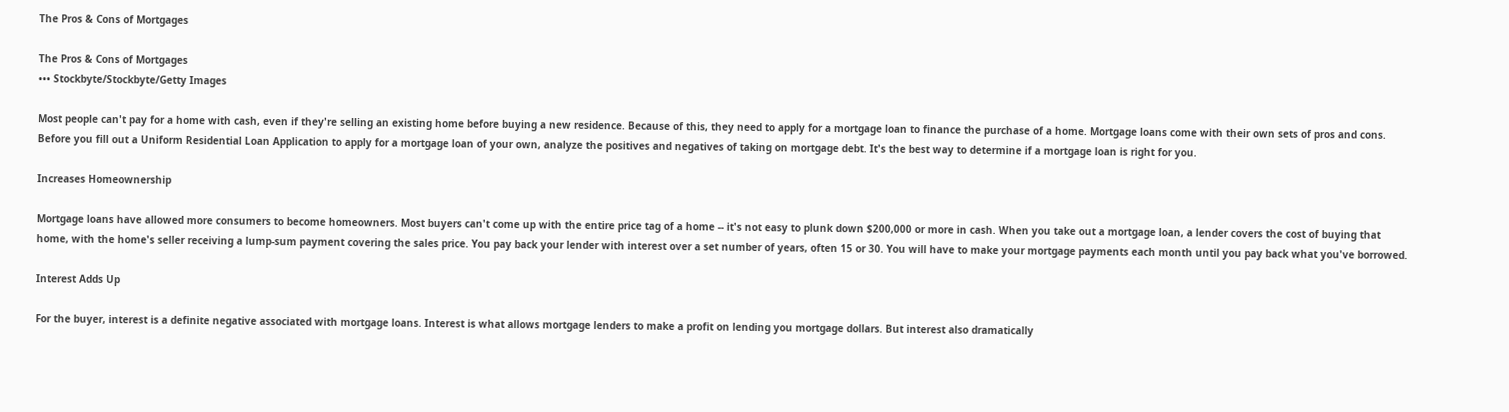The Pros & Cons of Mortgages

The Pros & Cons of Mortgages
••• Stockbyte/Stockbyte/Getty Images

Most people can't pay for a home with cash, even if they're selling an existing home before buying a new residence. Because of this, they need to apply for a mortgage loan to finance the purchase of a home. Mortgage loans come with their own sets of pros and cons. Before you fill out a Uniform Residential Loan Application to apply for a mortgage loan of your own, analyze the positives and negatives of taking on mortgage debt. It's the best way to determine if a mortgage loan is right for you.

Increases Homeownership

Mortgage loans have allowed more consumers to become homeowners. Most buyers can't come up with the entire price tag of a home -- it's not easy to plunk down $200,000 or more in cash. When you take out a mortgage loan, a lender covers the cost of buying that home, with the home's seller receiving a lump-sum payment covering the sales price. You pay back your lender with interest over a set number of years, often 15 or 30. You will have to make your mortgage payments each month until you pay back what you've borrowed.

Interest Adds Up

For the buyer, interest is a definite negative associated with mortgage loans. Interest is what allows mortgage lenders to make a profit on lending you mortgage dollars. But interest also dramatically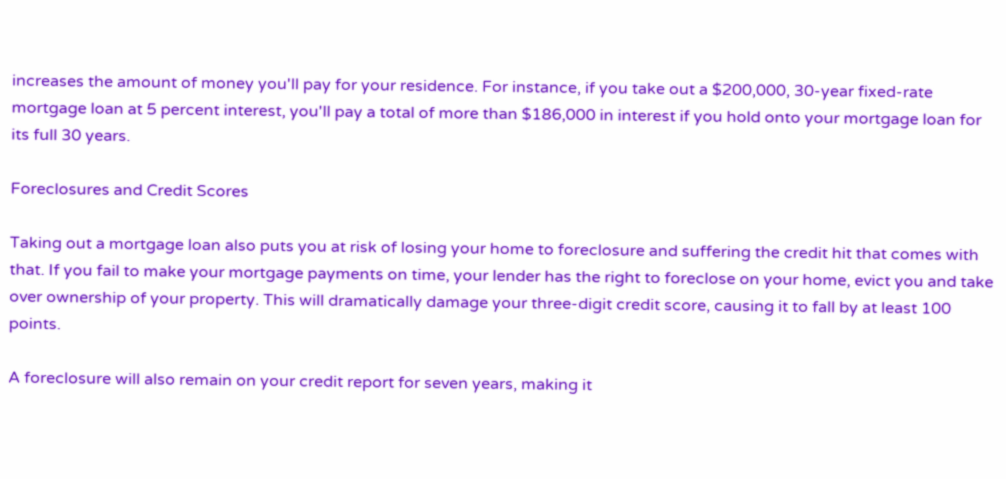increases the amount of money you'll pay for your residence. For instance, if you take out a $200,000, 30-year fixed-rate mortgage loan at 5 percent interest, you'll pay a total of more than $186,000 in interest if you hold onto your mortgage loan for its full 30 years.

Foreclosures and Credit Scores

Taking out a mortgage loan also puts you at risk of losing your home to foreclosure and suffering the credit hit that comes with that. If you fail to make your mortgage payments on time, your lender has the right to foreclose on your home, evict you and take over ownership of your property. This will dramatically damage your three-digit credit score, causing it to fall by at least 100 points.

A foreclosure will also remain on your credit report for seven years, making it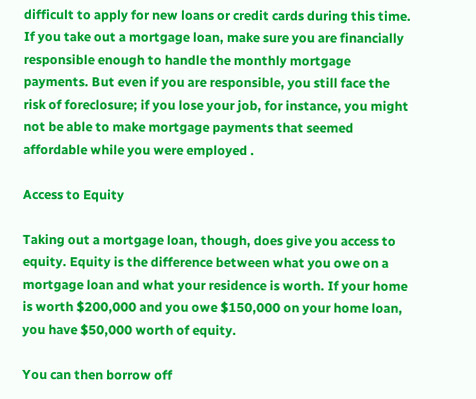difficult to apply for new loans or credit cards during this time. If you take out a mortgage loan, make sure you are financially responsible enough to handle the monthly mortgage payments. But even if you are responsible, you still face the risk of foreclosure; if you lose your job, for instance, you might not be able to make mortgage payments that seemed affordable while you were employed .

Access to Equity

Taking out a mortgage loan, though, does give you access to equity. Equity is the difference between what you owe on a mortgage loan and what your residence is worth. If your home is worth $200,000 and you owe $150,000 on your home loan, you have $50,000 worth of equity.

You can then borrow off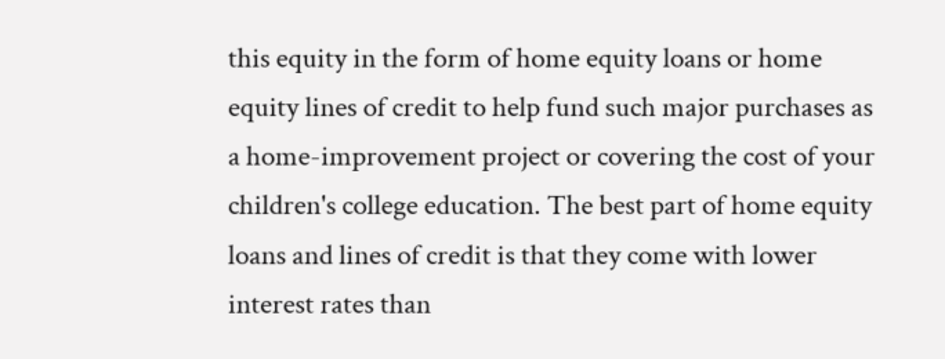this equity in the form of home equity loans or home equity lines of credit to help fund such major purchases as a home-improvement project or covering the cost of your children's college education. The best part of home equity loans and lines of credit is that they come with lower interest rates than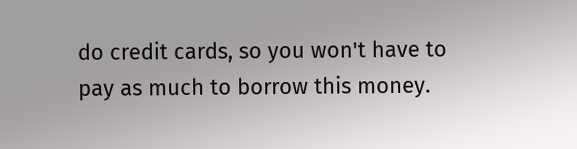do credit cards, so you won't have to pay as much to borrow this money.